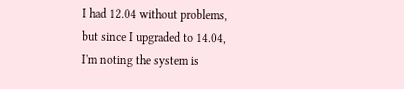I had 12.04 without problems, but since I upgraded to 14.04, I'm noting the system is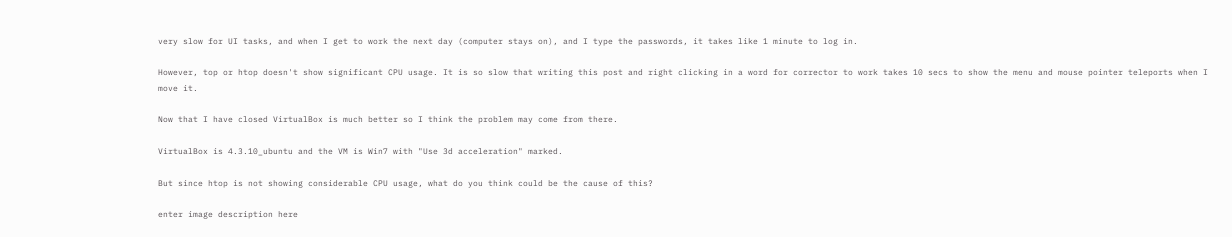very slow for UI tasks, and when I get to work the next day (computer stays on), and I type the passwords, it takes like 1 minute to log in.

However, top or htop doesn't show significant CPU usage. It is so slow that writing this post and right clicking in a word for corrector to work takes 10 secs to show the menu and mouse pointer teleports when I move it.

Now that I have closed VirtualBox is much better so I think the problem may come from there.

VirtualBox is 4.3.10_ubuntu and the VM is Win7 with "Use 3d acceleration" marked.

But since htop is not showing considerable CPU usage, what do you think could be the cause of this?

enter image description here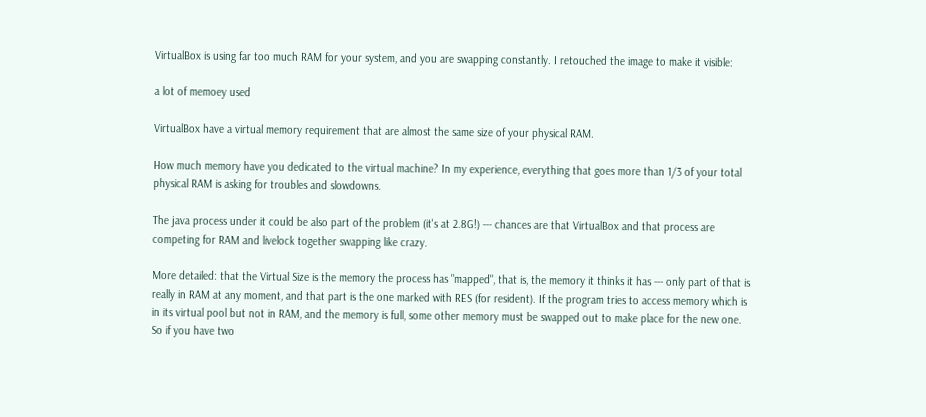VirtualBox is using far too much RAM for your system, and you are swapping constantly. I retouched the image to make it visible:

a lot of memoey used

VirtualBox have a virtual memory requirement that are almost the same size of your physical RAM.

How much memory have you dedicated to the virtual machine? In my experience, everything that goes more than 1/3 of your total physical RAM is asking for troubles and slowdowns.

The java process under it could be also part of the problem (it's at 2.8G!) --- chances are that VirtualBox and that process are competing for RAM and livelock together swapping like crazy.

More detailed: that the Virtual Size is the memory the process has "mapped", that is, the memory it thinks it has --- only part of that is really in RAM at any moment, and that part is the one marked with RES (for resident). If the program tries to access memory which is in its virtual pool but not in RAM, and the memory is full, some other memory must be swapped out to make place for the new one. So if you have two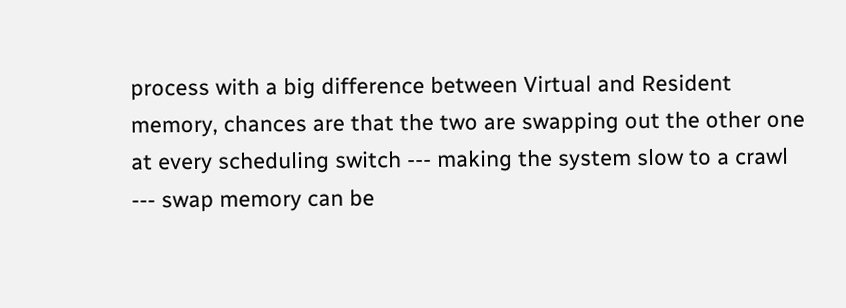process with a big difference between Virtual and Resident memory, chances are that the two are swapping out the other one at every scheduling switch --- making the system slow to a crawl --- swap memory can be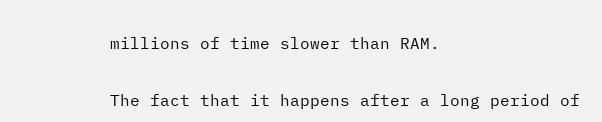millions of time slower than RAM.

The fact that it happens after a long period of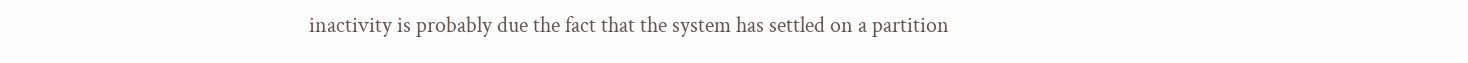inactivity is probably due the fact that the system has settled on a partition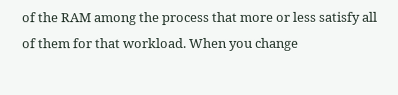of the RAM among the process that more or less satisfy all of them for that workload. When you change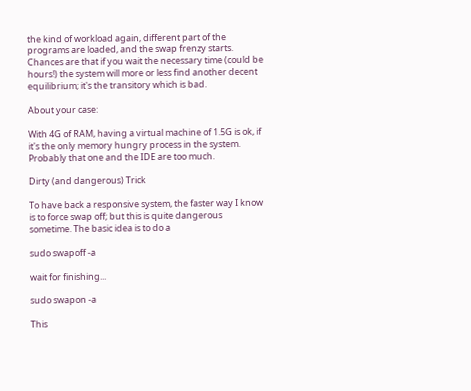the kind of workload again, different part of the programs are loaded, and the swap frenzy starts. Chances are that if you wait the necessary time (could be hours!) the system will more or less find another decent equilibrium; it's the transitory which is bad.

About your case:

With 4G of RAM, having a virtual machine of 1.5G is ok, if it's the only memory hungry process in the system. Probably that one and the IDE are too much.

Dirty (and dangerous) Trick

To have back a responsive system, the faster way I know is to force swap off; but this is quite dangerous sometime. The basic idea is to do a

sudo swapoff -a

wait for finishing...

sudo swapon -a

This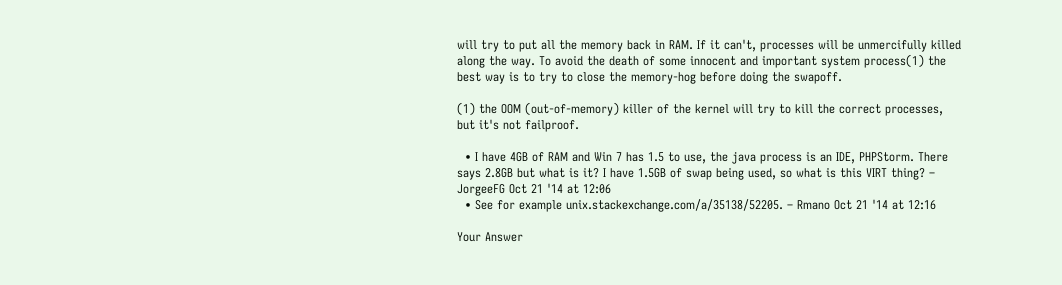will try to put all the memory back in RAM. If it can't, processes will be unmercifully killed along the way. To avoid the death of some innocent and important system process(1) the best way is to try to close the memory-hog before doing the swapoff.

(1) the OOM (out-of-memory) killer of the kernel will try to kill the correct processes, but it's not failproof.

  • I have 4GB of RAM and Win 7 has 1.5 to use, the java process is an IDE, PHPStorm. There says 2.8GB but what is it? I have 1.5GB of swap being used, so what is this VIRT thing? – JorgeeFG Oct 21 '14 at 12:06
  • See for example unix.stackexchange.com/a/35138/52205. – Rmano Oct 21 '14 at 12:16

Your Answer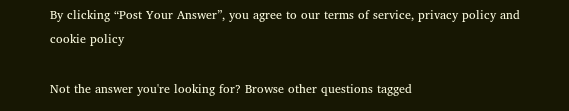By clicking “Post Your Answer”, you agree to our terms of service, privacy policy and cookie policy

Not the answer you're looking for? Browse other questions tagged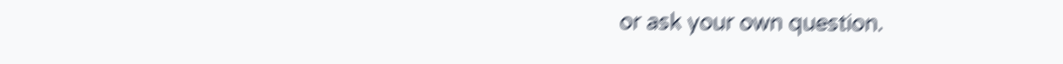or ask your own question.